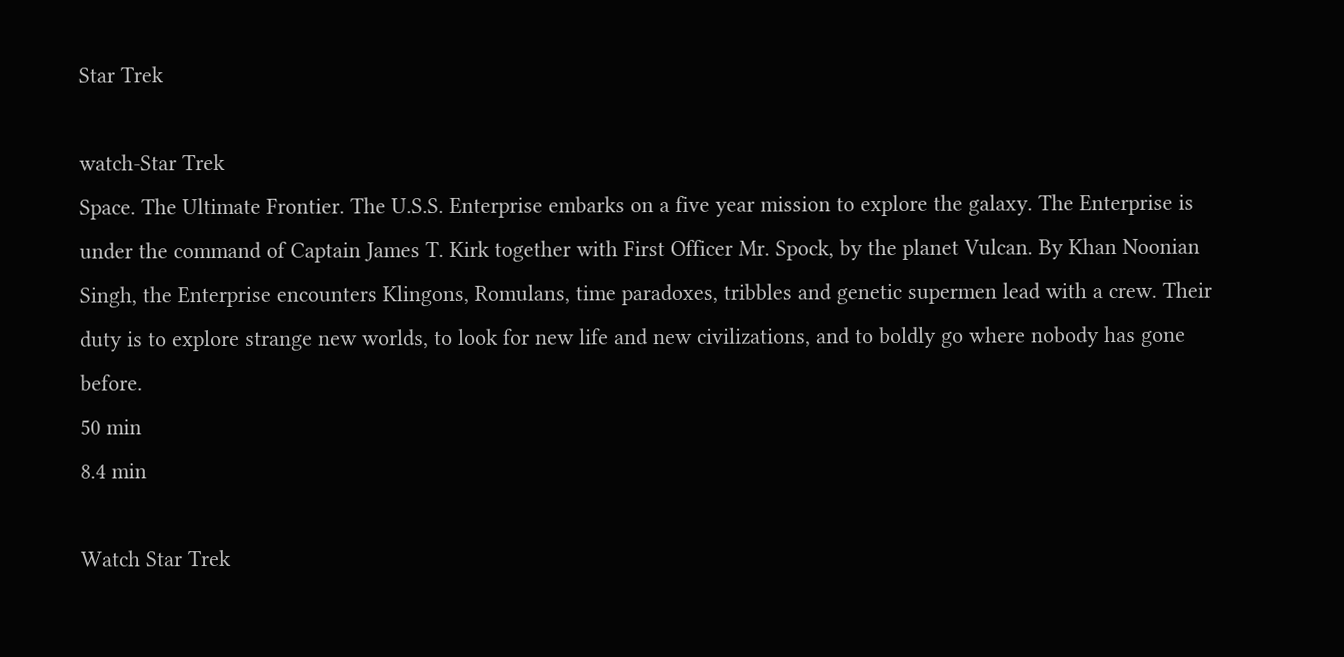Star Trek

watch-Star Trek
Space. The Ultimate Frontier. The U.S.S. Enterprise embarks on a five year mission to explore the galaxy. The Enterprise is under the command of Captain James T. Kirk together with First Officer Mr. Spock, by the planet Vulcan. By Khan Noonian Singh, the Enterprise encounters Klingons, Romulans, time paradoxes, tribbles and genetic supermen lead with a crew. Their duty is to explore strange new worlds, to look for new life and new civilizations, and to boldly go where nobody has gone before.
50 min
8.4 min

Watch Star Trek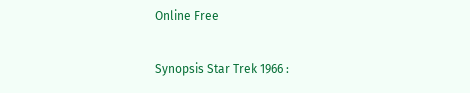Online Free

Synopsis Star Trek 1966 :